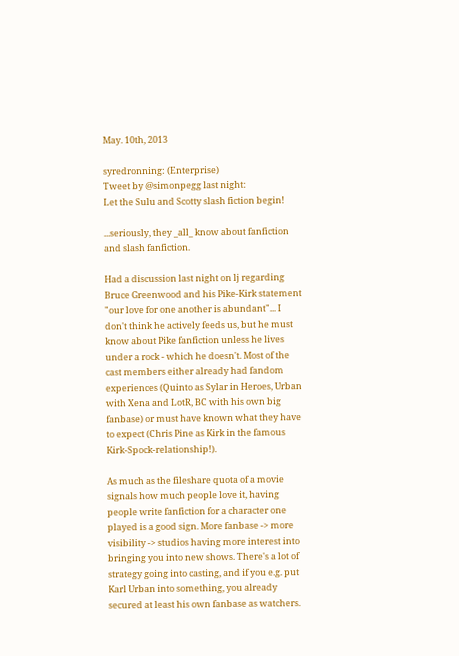May. 10th, 2013

syredronning: (Enterprise)
Tweet by @simonpegg last night:
Let the Sulu and Scotty slash fiction begin!

...seriously, they _all_ know about fanfiction and slash fanfiction.

Had a discussion last night on lj regarding Bruce Greenwood and his Pike-Kirk statement "our love for one another is abundant"... I don't think he actively feeds us, but he must know about Pike fanfiction unless he lives under a rock - which he doesn't. Most of the cast members either already had fandom experiences (Quinto as Sylar in Heroes, Urban with Xena and LotR, BC with his own big fanbase) or must have known what they have to expect (Chris Pine as Kirk in the famous Kirk-Spock-relationship!).

As much as the fileshare quota of a movie signals how much people love it, having people write fanfiction for a character one played is a good sign. More fanbase -> more visibility -> studios having more interest into bringing you into new shows. There's a lot of strategy going into casting, and if you e.g. put Karl Urban into something, you already secured at least his own fanbase as watchers.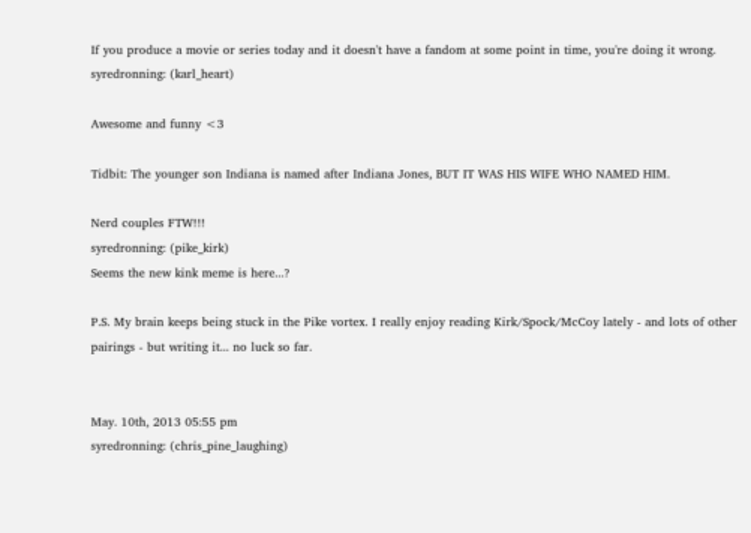If you produce a movie or series today and it doesn't have a fandom at some point in time, you're doing it wrong.
syredronning: (karl_heart)

Awesome and funny <3

Tidbit: The younger son Indiana is named after Indiana Jones, BUT IT WAS HIS WIFE WHO NAMED HIM.

Nerd couples FTW!!!
syredronning: (pike_kirk)
Seems the new kink meme is here...?

P.S. My brain keeps being stuck in the Pike vortex. I really enjoy reading Kirk/Spock/McCoy lately - and lots of other pairings - but writing it... no luck so far.


May. 10th, 2013 05:55 pm
syredronning: (chris_pine_laughing)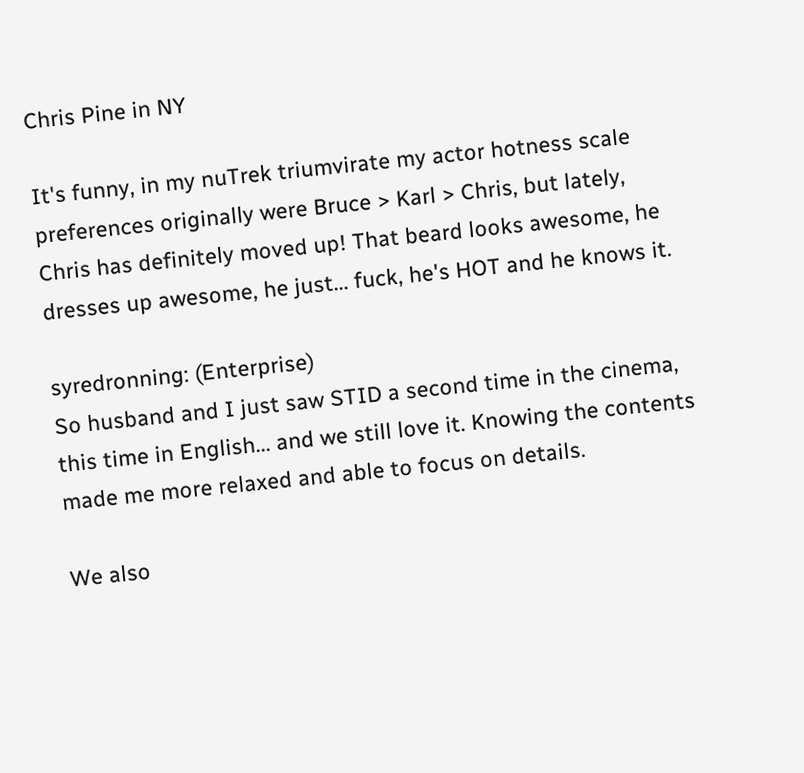Chris Pine in NY

It's funny, in my nuTrek triumvirate my actor hotness scale preferences originally were Bruce > Karl > Chris, but lately, Chris has definitely moved up! That beard looks awesome, he dresses up awesome, he just... fuck, he's HOT and he knows it.

syredronning: (Enterprise)
So husband and I just saw STID a second time in the cinema, this time in English... and we still love it. Knowing the contents made me more relaxed and able to focus on details.

We also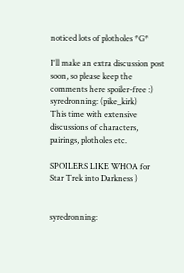noticed lots of plotholes *G*

I'll make an extra discussion post soon, so please keep the comments here spoiler-free :)
syredronning: (pike_kirk)
This time with extensive discussions of characters, pairings, plotholes etc.

SPOILERS LIKE WHOA for Star Trek into Darkness )


syredronning: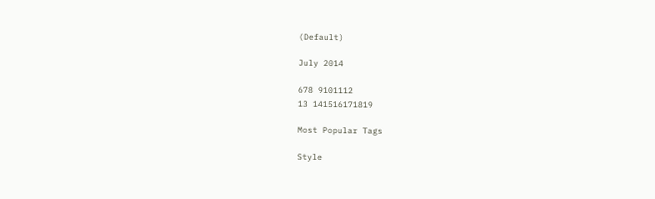(Default)

July 2014

678 9101112
13 141516171819

Most Popular Tags

Style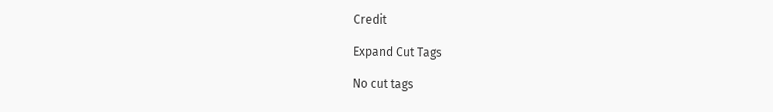Credit

Expand Cut Tags

No cut tags